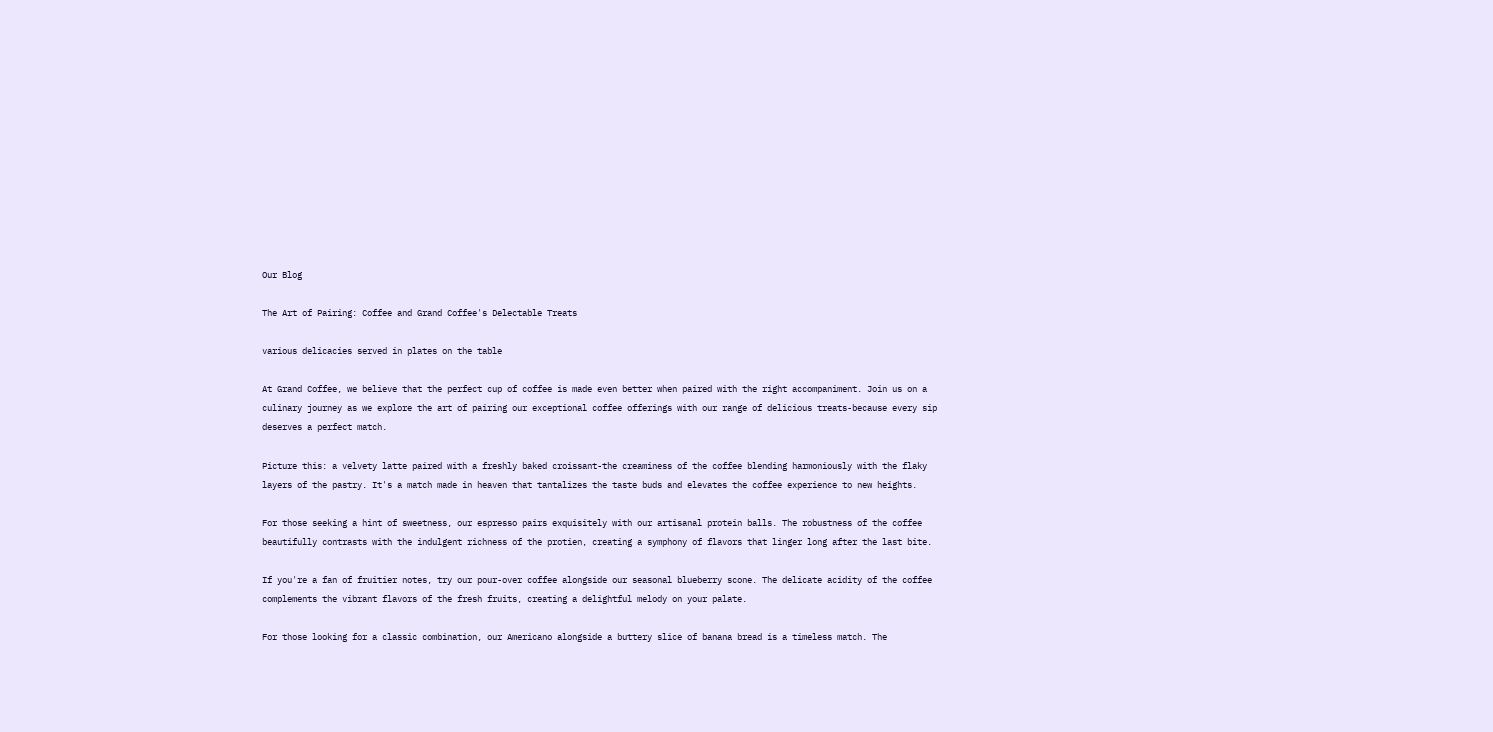Our Blog

The Art of Pairing: Coffee and Grand Coffee's Delectable Treats

various delicacies served in plates on the table

At Grand Coffee, we believe that the perfect cup of coffee is made even better when paired with the right accompaniment. Join us on a culinary journey as we explore the art of pairing our exceptional coffee offerings with our range of delicious treats-because every sip deserves a perfect match.

Picture this: a velvety latte paired with a freshly baked croissant-the creaminess of the coffee blending harmoniously with the flaky layers of the pastry. It's a match made in heaven that tantalizes the taste buds and elevates the coffee experience to new heights.

For those seeking a hint of sweetness, our espresso pairs exquisitely with our artisanal protein balls. The robustness of the coffee beautifully contrasts with the indulgent richness of the protien, creating a symphony of flavors that linger long after the last bite.

If you're a fan of fruitier notes, try our pour-over coffee alongside our seasonal blueberry scone. The delicate acidity of the coffee complements the vibrant flavors of the fresh fruits, creating a delightful melody on your palate.

For those looking for a classic combination, our Americano alongside a buttery slice of banana bread is a timeless match. The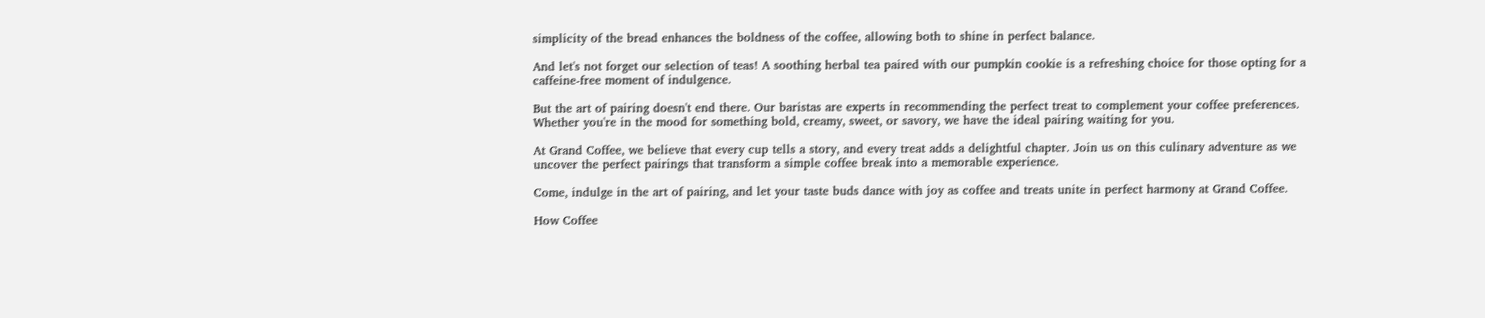simplicity of the bread enhances the boldness of the coffee, allowing both to shine in perfect balance.

And let's not forget our selection of teas! A soothing herbal tea paired with our pumpkin cookie is a refreshing choice for those opting for a caffeine-free moment of indulgence.

But the art of pairing doesn't end there. Our baristas are experts in recommending the perfect treat to complement your coffee preferences. Whether you're in the mood for something bold, creamy, sweet, or savory, we have the ideal pairing waiting for you.

At Grand Coffee, we believe that every cup tells a story, and every treat adds a delightful chapter. Join us on this culinary adventure as we uncover the perfect pairings that transform a simple coffee break into a memorable experience.

Come, indulge in the art of pairing, and let your taste buds dance with joy as coffee and treats unite in perfect harmony at Grand Coffee.

How Coffee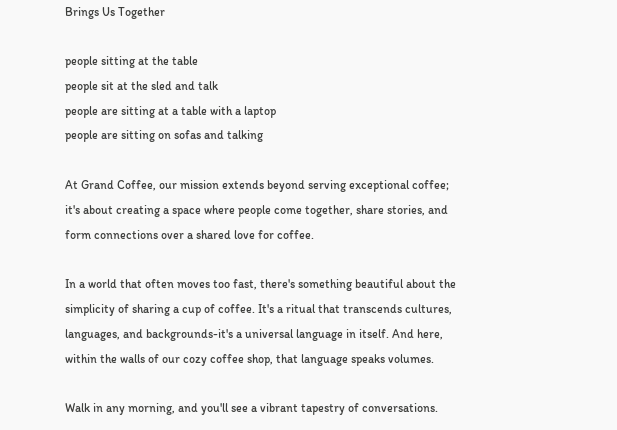Brings Us Together

people sitting at the table
people sit at the sled and talk
people are sitting at a table with a laptop
people are sitting on sofas and talking

At Grand Coffee, our mission extends beyond serving exceptional coffee; it's about creating a space where people come together, share stories, and form connections over a shared love for coffee.

In a world that often moves too fast, there's something beautiful about the simplicity of sharing a cup of coffee. It's a ritual that transcends cultures, languages, and backgrounds-it's a universal language in itself. And here, within the walls of our cozy coffee shop, that language speaks volumes.

Walk in any morning, and you'll see a vibrant tapestry of conversations.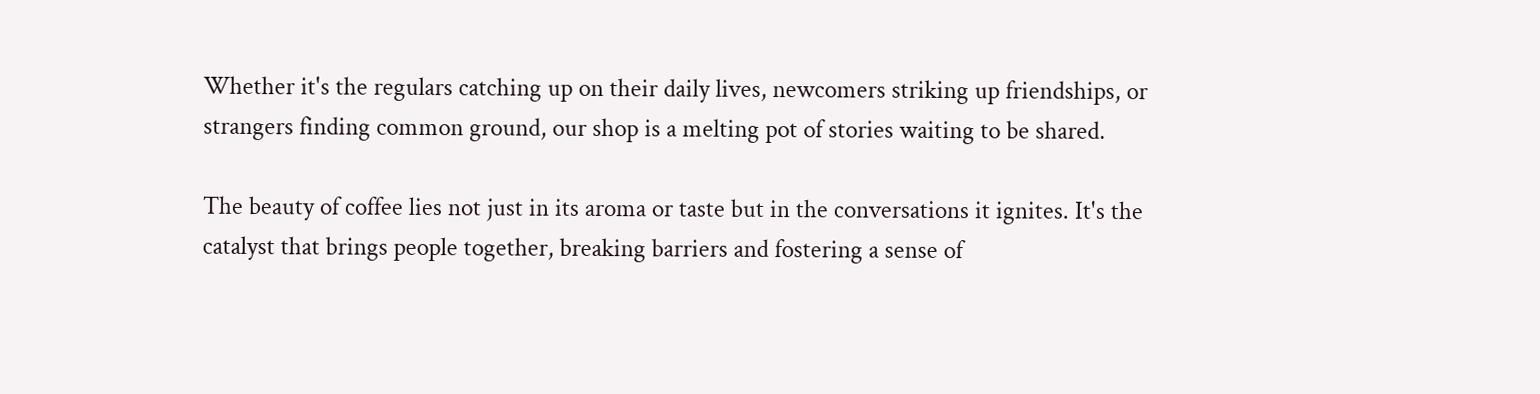Whether it's the regulars catching up on their daily lives, newcomers striking up friendships, or strangers finding common ground, our shop is a melting pot of stories waiting to be shared.

The beauty of coffee lies not just in its aroma or taste but in the conversations it ignites. It's the catalyst that brings people together, breaking barriers and fostering a sense of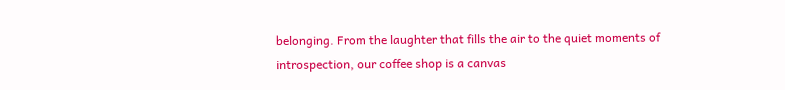belonging. From the laughter that fills the air to the quiet moments of introspection, our coffee shop is a canvas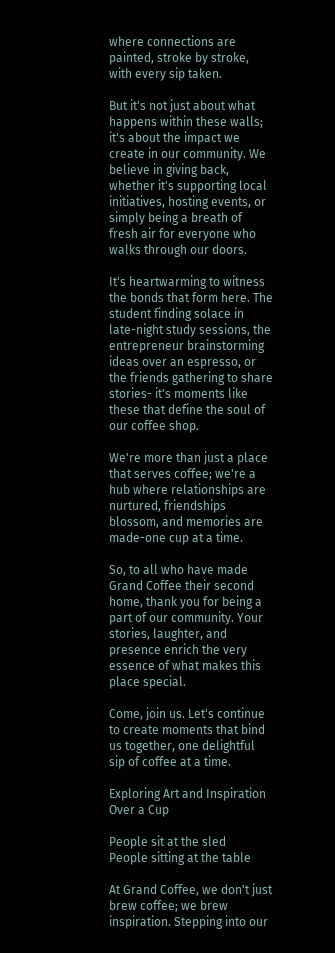where connections are painted, stroke by stroke, with every sip taken.

But it's not just about what happens within these walls; it's about the impact we create in our community. We believe in giving back, whether it's supporting local initiatives, hosting events, or simply being a breath of fresh air for everyone who walks through our doors.

It's heartwarming to witness the bonds that form here. The student finding solace in late-night study sessions, the entrepreneur brainstorming ideas over an espresso, or the friends gathering to share stories- it's moments like these that define the soul of our coffee shop.

We're more than just a place that serves coffee; we're a hub where relationships are nurtured, friendships blossom, and memories are made-one cup at a time.

So, to all who have made Grand Coffee their second home, thank you for being a part of our community. Your stories, laughter, and presence enrich the very essence of what makes this place special.

Come, join us. Let's continue to create moments that bind us together, one delightful sip of coffee at a time.

Exploring Art and Inspiration Over a Cup

People sit at the sled
People sitting at the table

At Grand Coffee, we don't just brew coffee; we brew inspiration. Stepping into our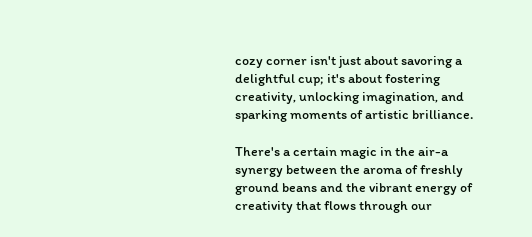cozy corner isn't just about savoring a delightful cup; it's about fostering creativity, unlocking imagination, and sparking moments of artistic brilliance.

There's a certain magic in the air-a synergy between the aroma of freshly ground beans and the vibrant energy of creativity that flows through our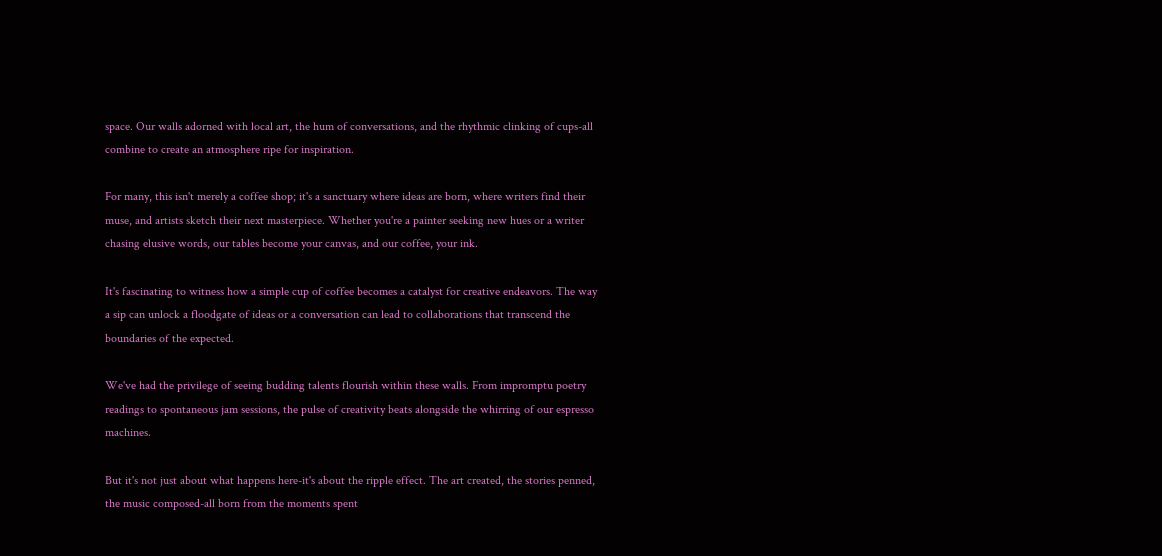space. Our walls adorned with local art, the hum of conversations, and the rhythmic clinking of cups-all combine to create an atmosphere ripe for inspiration.

For many, this isn't merely a coffee shop; it's a sanctuary where ideas are born, where writers find their muse, and artists sketch their next masterpiece. Whether you're a painter seeking new hues or a writer chasing elusive words, our tables become your canvas, and our coffee, your ink.

It's fascinating to witness how a simple cup of coffee becomes a catalyst for creative endeavors. The way a sip can unlock a floodgate of ideas or a conversation can lead to collaborations that transcend the boundaries of the expected.

We've had the privilege of seeing budding talents flourish within these walls. From impromptu poetry readings to spontaneous jam sessions, the pulse of creativity beats alongside the whirring of our espresso machines.

But it's not just about what happens here-it's about the ripple effect. The art created, the stories penned, the music composed-all born from the moments spent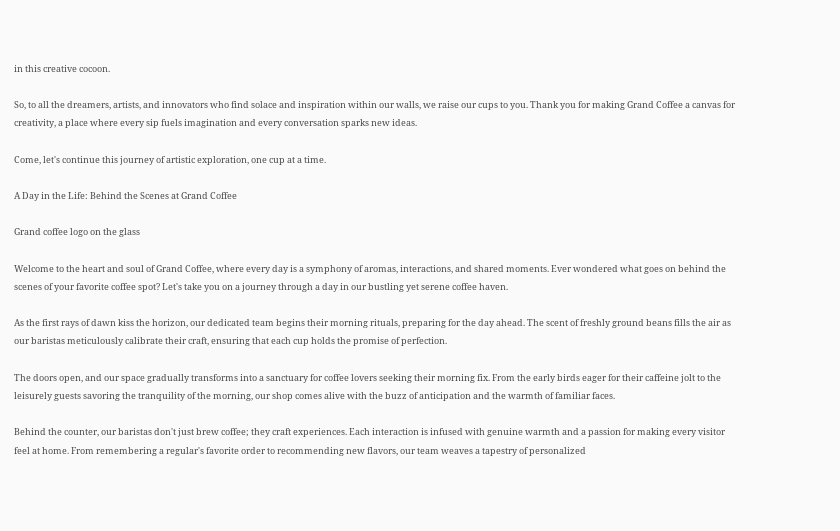in this creative cocoon.

So, to all the dreamers, artists, and innovators who find solace and inspiration within our walls, we raise our cups to you. Thank you for making Grand Coffee a canvas for creativity, a place where every sip fuels imagination and every conversation sparks new ideas.

Come, let's continue this journey of artistic exploration, one cup at a time.

A Day in the Life: Behind the Scenes at Grand Coffee

Grand coffee logo on the glass

Welcome to the heart and soul of Grand Coffee, where every day is a symphony of aromas, interactions, and shared moments. Ever wondered what goes on behind the scenes of your favorite coffee spot? Let's take you on a journey through a day in our bustling yet serene coffee haven.

As the first rays of dawn kiss the horizon, our dedicated team begins their morning rituals, preparing for the day ahead. The scent of freshly ground beans fills the air as our baristas meticulously calibrate their craft, ensuring that each cup holds the promise of perfection.

The doors open, and our space gradually transforms into a sanctuary for coffee lovers seeking their morning fix. From the early birds eager for their caffeine jolt to the leisurely guests savoring the tranquility of the morning, our shop comes alive with the buzz of anticipation and the warmth of familiar faces.

Behind the counter, our baristas don't just brew coffee; they craft experiences. Each interaction is infused with genuine warmth and a passion for making every visitor feel at home. From remembering a regular's favorite order to recommending new flavors, our team weaves a tapestry of personalized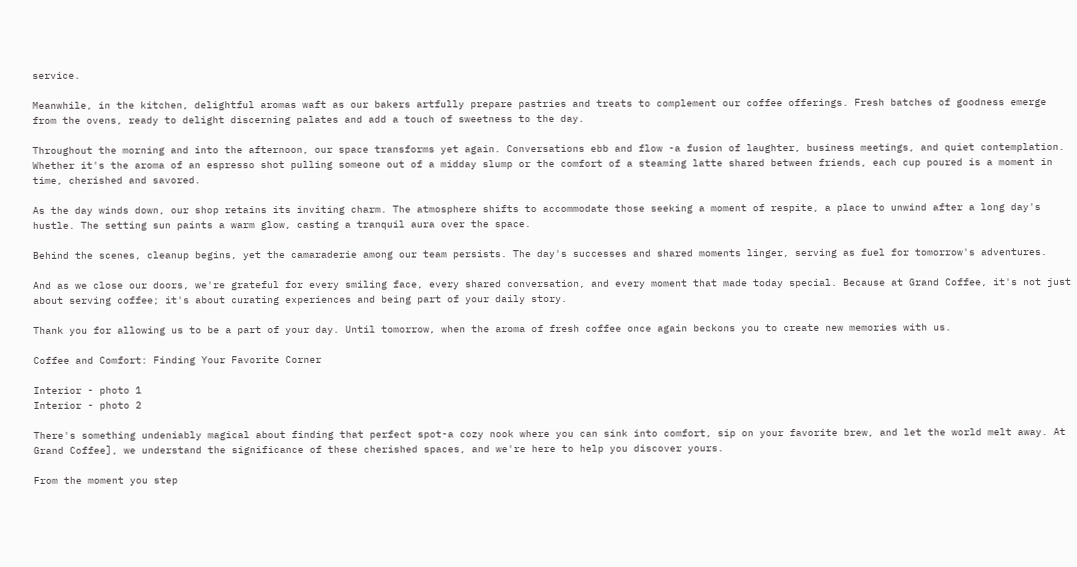service.

Meanwhile, in the kitchen, delightful aromas waft as our bakers artfully prepare pastries and treats to complement our coffee offerings. Fresh batches of goodness emerge from the ovens, ready to delight discerning palates and add a touch of sweetness to the day.

Throughout the morning and into the afternoon, our space transforms yet again. Conversations ebb and flow -a fusion of laughter, business meetings, and quiet contemplation. Whether it's the aroma of an espresso shot pulling someone out of a midday slump or the comfort of a steaming latte shared between friends, each cup poured is a moment in time, cherished and savored.

As the day winds down, our shop retains its inviting charm. The atmosphere shifts to accommodate those seeking a moment of respite, a place to unwind after a long day's hustle. The setting sun paints a warm glow, casting a tranquil aura over the space.

Behind the scenes, cleanup begins, yet the camaraderie among our team persists. The day's successes and shared moments linger, serving as fuel for tomorrow's adventures.

And as we close our doors, we're grateful for every smiling face, every shared conversation, and every moment that made today special. Because at Grand Coffee, it's not just about serving coffee; it's about curating experiences and being part of your daily story.

Thank you for allowing us to be a part of your day. Until tomorrow, when the aroma of fresh coffee once again beckons you to create new memories with us.

Coffee and Comfort: Finding Your Favorite Corner

Interior - photo 1
Interior - photo 2

There's something undeniably magical about finding that perfect spot-a cozy nook where you can sink into comfort, sip on your favorite brew, and let the world melt away. At Grand Coffee], we understand the significance of these cherished spaces, and we're here to help you discover yours.

From the moment you step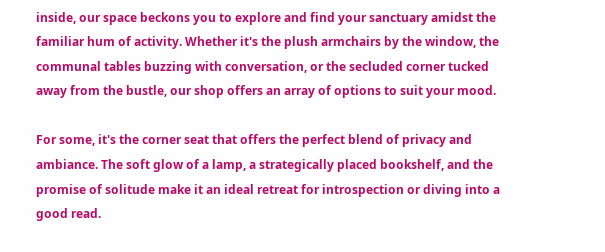inside, our space beckons you to explore and find your sanctuary amidst the familiar hum of activity. Whether it's the plush armchairs by the window, the communal tables buzzing with conversation, or the secluded corner tucked away from the bustle, our shop offers an array of options to suit your mood.

For some, it's the corner seat that offers the perfect blend of privacy and ambiance. The soft glow of a lamp, a strategically placed bookshelf, and the promise of solitude make it an ideal retreat for introspection or diving into a good read.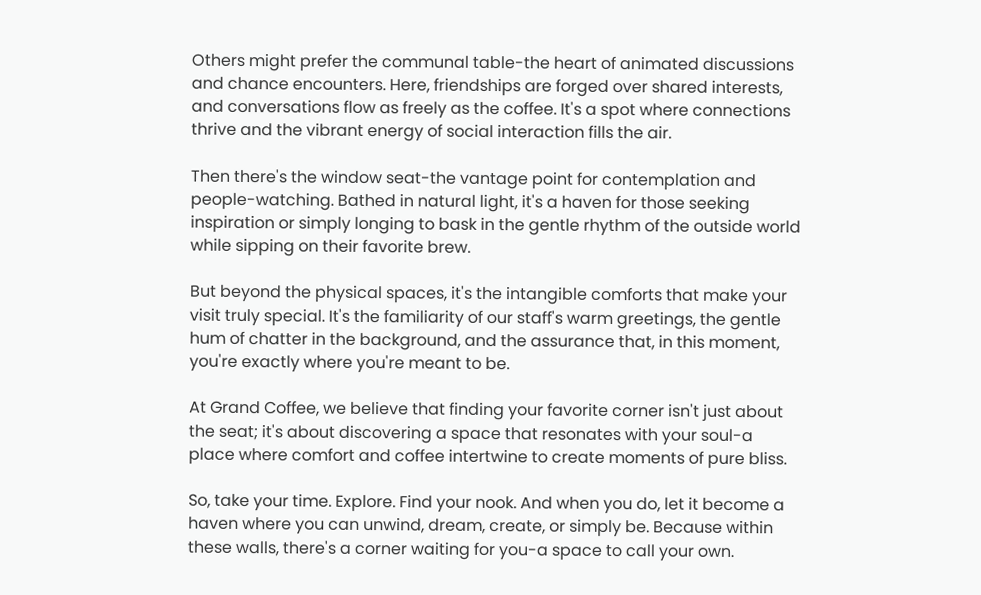Others might prefer the communal table-the heart of animated discussions and chance encounters. Here, friendships are forged over shared interests, and conversations flow as freely as the coffee. It's a spot where connections thrive and the vibrant energy of social interaction fills the air.

Then there's the window seat-the vantage point for contemplation and people-watching. Bathed in natural light, it's a haven for those seeking inspiration or simply longing to bask in the gentle rhythm of the outside world while sipping on their favorite brew.

But beyond the physical spaces, it's the intangible comforts that make your visit truly special. It's the familiarity of our staff's warm greetings, the gentle hum of chatter in the background, and the assurance that, in this moment, you're exactly where you're meant to be.

At Grand Coffee, we believe that finding your favorite corner isn't just about the seat; it's about discovering a space that resonates with your soul-a place where comfort and coffee intertwine to create moments of pure bliss.

So, take your time. Explore. Find your nook. And when you do, let it become a haven where you can unwind, dream, create, or simply be. Because within these walls, there's a corner waiting for you-a space to call your own.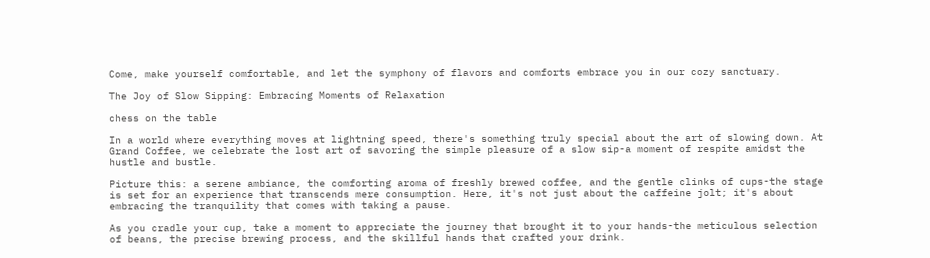Come, make yourself comfortable, and let the symphony of flavors and comforts embrace you in our cozy sanctuary.

The Joy of Slow Sipping: Embracing Moments of Relaxation

chess on the table

In a world where everything moves at lightning speed, there's something truly special about the art of slowing down. At Grand Coffee, we celebrate the lost art of savoring the simple pleasure of a slow sip-a moment of respite amidst the hustle and bustle.

Picture this: a serene ambiance, the comforting aroma of freshly brewed coffee, and the gentle clinks of cups-the stage is set for an experience that transcends mere consumption. Here, it's not just about the caffeine jolt; it's about embracing the tranquility that comes with taking a pause.

As you cradle your cup, take a moment to appreciate the journey that brought it to your hands-the meticulous selection of beans, the precise brewing process, and the skillful hands that crafted your drink.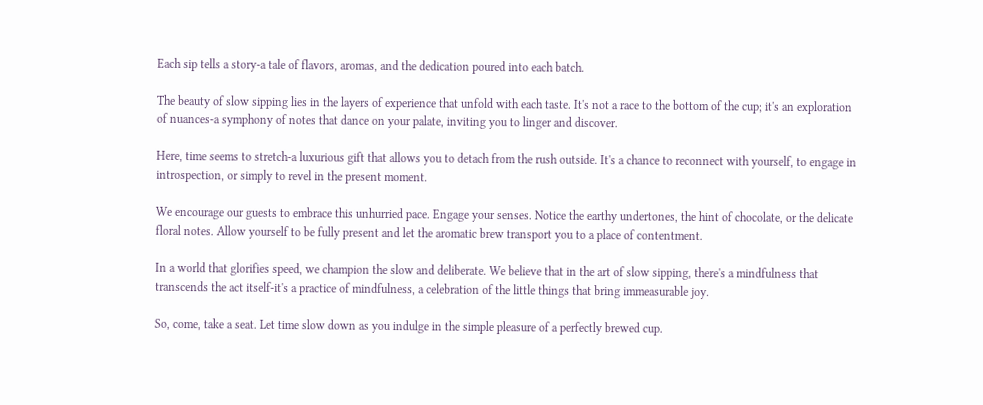Each sip tells a story-a tale of flavors, aromas, and the dedication poured into each batch.

The beauty of slow sipping lies in the layers of experience that unfold with each taste. It's not a race to the bottom of the cup; it's an exploration of nuances-a symphony of notes that dance on your palate, inviting you to linger and discover.

Here, time seems to stretch-a luxurious gift that allows you to detach from the rush outside. It's a chance to reconnect with yourself, to engage in introspection, or simply to revel in the present moment.

We encourage our guests to embrace this unhurried pace. Engage your senses. Notice the earthy undertones, the hint of chocolate, or the delicate floral notes. Allow yourself to be fully present and let the aromatic brew transport you to a place of contentment.

In a world that glorifies speed, we champion the slow and deliberate. We believe that in the art of slow sipping, there's a mindfulness that transcends the act itself-it's a practice of mindfulness, a celebration of the little things that bring immeasurable joy.

So, come, take a seat. Let time slow down as you indulge in the simple pleasure of a perfectly brewed cup.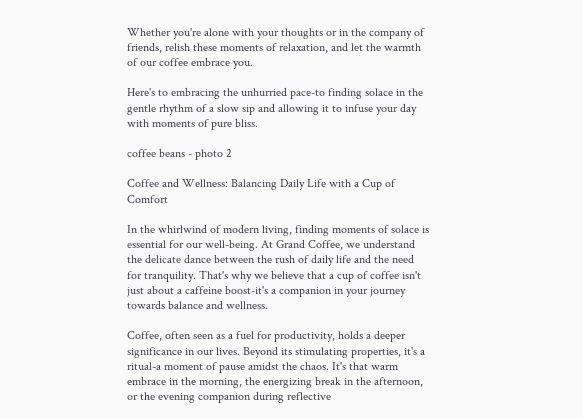Whether you're alone with your thoughts or in the company of friends, relish these moments of relaxation, and let the warmth of our coffee embrace you.

Here's to embracing the unhurried pace-to finding solace in the gentle rhythm of a slow sip and allowing it to infuse your day with moments of pure bliss.

coffee beans - photo 2

Coffee and Wellness: Balancing Daily Life with a Cup of Comfort

In the whirlwind of modern living, finding moments of solace is essential for our well-being. At Grand Coffee, we understand the delicate dance between the rush of daily life and the need for tranquility. That's why we believe that a cup of coffee isn't just about a caffeine boost-it's a companion in your journey towards balance and wellness.

Coffee, often seen as a fuel for productivity, holds a deeper significance in our lives. Beyond its stimulating properties, it's a ritual-a moment of pause amidst the chaos. It's that warm embrace in the morning, the energizing break in the afternoon, or the evening companion during reflective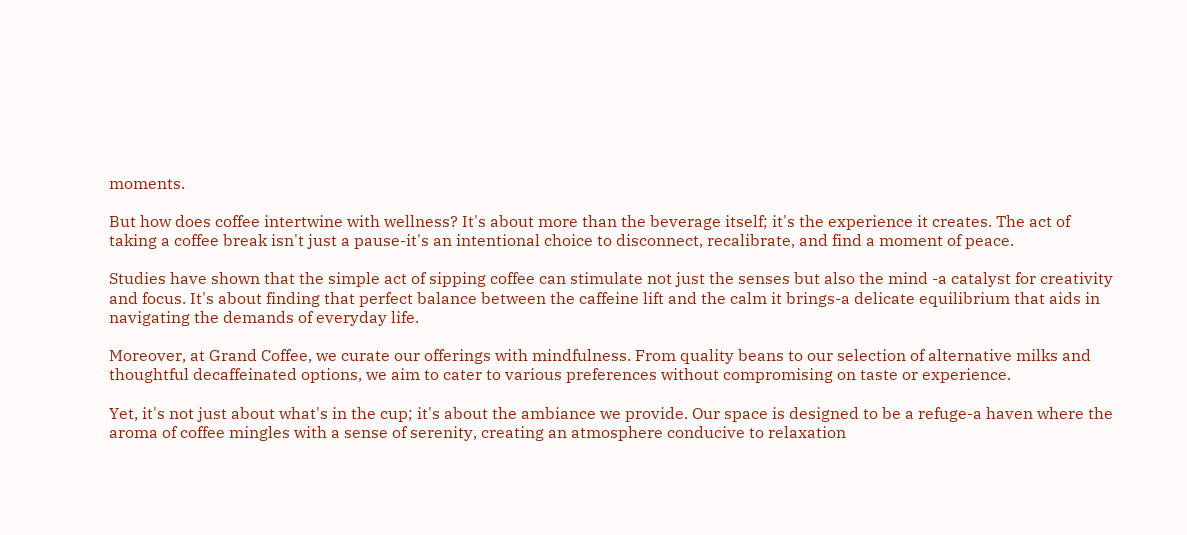moments.

But how does coffee intertwine with wellness? It's about more than the beverage itself; it's the experience it creates. The act of taking a coffee break isn't just a pause-it's an intentional choice to disconnect, recalibrate, and find a moment of peace.

Studies have shown that the simple act of sipping coffee can stimulate not just the senses but also the mind -a catalyst for creativity and focus. It's about finding that perfect balance between the caffeine lift and the calm it brings-a delicate equilibrium that aids in navigating the demands of everyday life.

Moreover, at Grand Coffee, we curate our offerings with mindfulness. From quality beans to our selection of alternative milks and thoughtful decaffeinated options, we aim to cater to various preferences without compromising on taste or experience.

Yet, it's not just about what's in the cup; it's about the ambiance we provide. Our space is designed to be a refuge-a haven where the aroma of coffee mingles with a sense of serenity, creating an atmosphere conducive to relaxation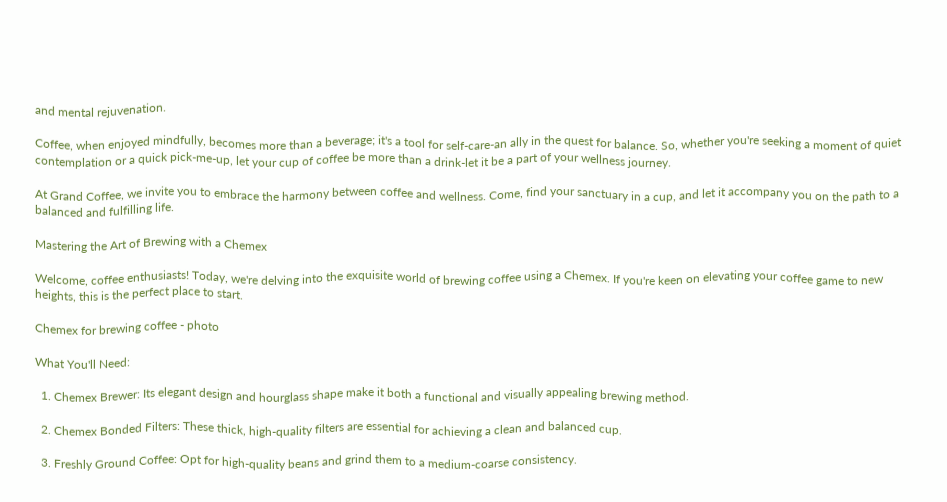and mental rejuvenation.

Coffee, when enjoyed mindfully, becomes more than a beverage; it's a tool for self-care-an ally in the quest for balance. So, whether you're seeking a moment of quiet contemplation or a quick pick-me-up, let your cup of coffee be more than a drink-let it be a part of your wellness journey.

At Grand Coffee, we invite you to embrace the harmony between coffee and wellness. Come, find your sanctuary in a cup, and let it accompany you on the path to a balanced and fulfilling life.

Mastering the Art of Brewing with a Chemex

Welcome, coffee enthusiasts! Today, we're delving into the exquisite world of brewing coffee using a Chemex. If you're keen on elevating your coffee game to new heights, this is the perfect place to start.

Chemex for brewing coffee - photo

What You'll Need:

  1. Chemex Brewer: Its elegant design and hourglass shape make it both a functional and visually appealing brewing method.

  2. Chemex Bonded Filters: These thick, high-quality filters are essential for achieving a clean and balanced cup.

  3. Freshly Ground Coffee: Opt for high-quality beans and grind them to a medium-coarse consistency.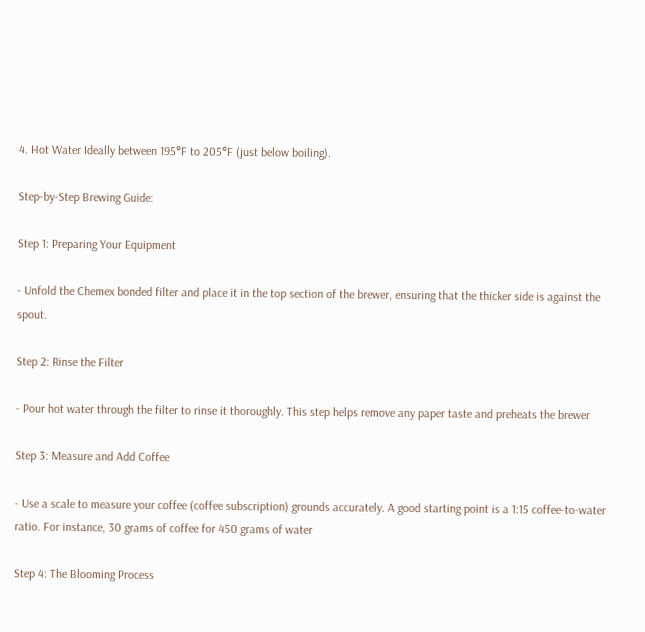4. Hot Water Ideally between 195°F to 205°F (just below boiling).

Step-by-Step Brewing Guide:

Step 1: Preparing Your Equipment

- Unfold the Chemex bonded filter and place it in the top section of the brewer, ensuring that the thicker side is against the spout.

Step 2: Rinse the Filter

- Pour hot water through the filter to rinse it thoroughly. This step helps remove any paper taste and preheats the brewer

Step 3: Measure and Add Coffee

- Use a scale to measure your coffee (coffee subscription) grounds accurately. A good starting point is a 1:15 coffee-to-water ratio. For instance, 30 grams of coffee for 450 grams of water

Step 4: The Blooming Process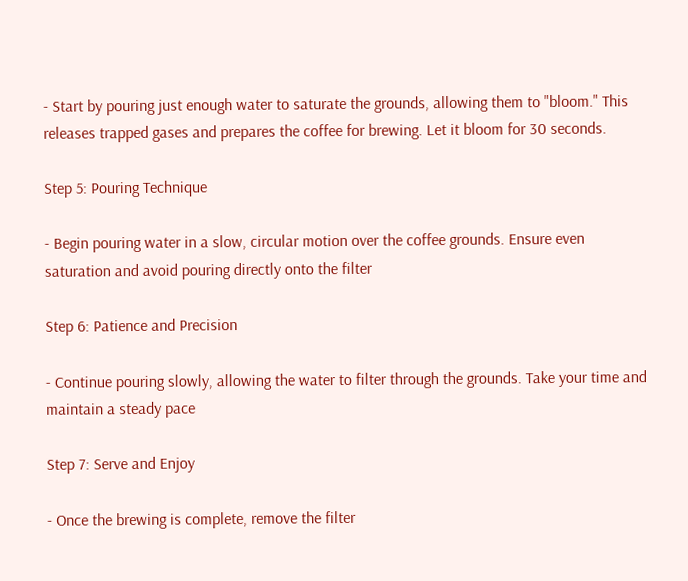- Start by pouring just enough water to saturate the grounds, allowing them to "bloom." This releases trapped gases and prepares the coffee for brewing. Let it bloom for 30 seconds.

Step 5: Pouring Technique

- Begin pouring water in a slow, circular motion over the coffee grounds. Ensure even saturation and avoid pouring directly onto the filter

Step 6: Patience and Precision

- Continue pouring slowly, allowing the water to filter through the grounds. Take your time and maintain a steady pace

Step 7: Serve and Enjoy

- Once the brewing is complete, remove the filter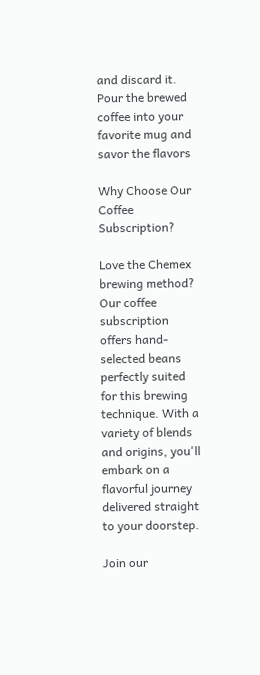and discard it. Pour the brewed coffee into your favorite mug and savor the flavors

Why Choose Our Coffee Subscription?

Love the Chemex brewing method? Our coffee subscription offers hand-selected beans perfectly suited for this brewing technique. With a variety of blends and origins, you'll embark on a flavorful journey delivered straight to your doorstep.

Join our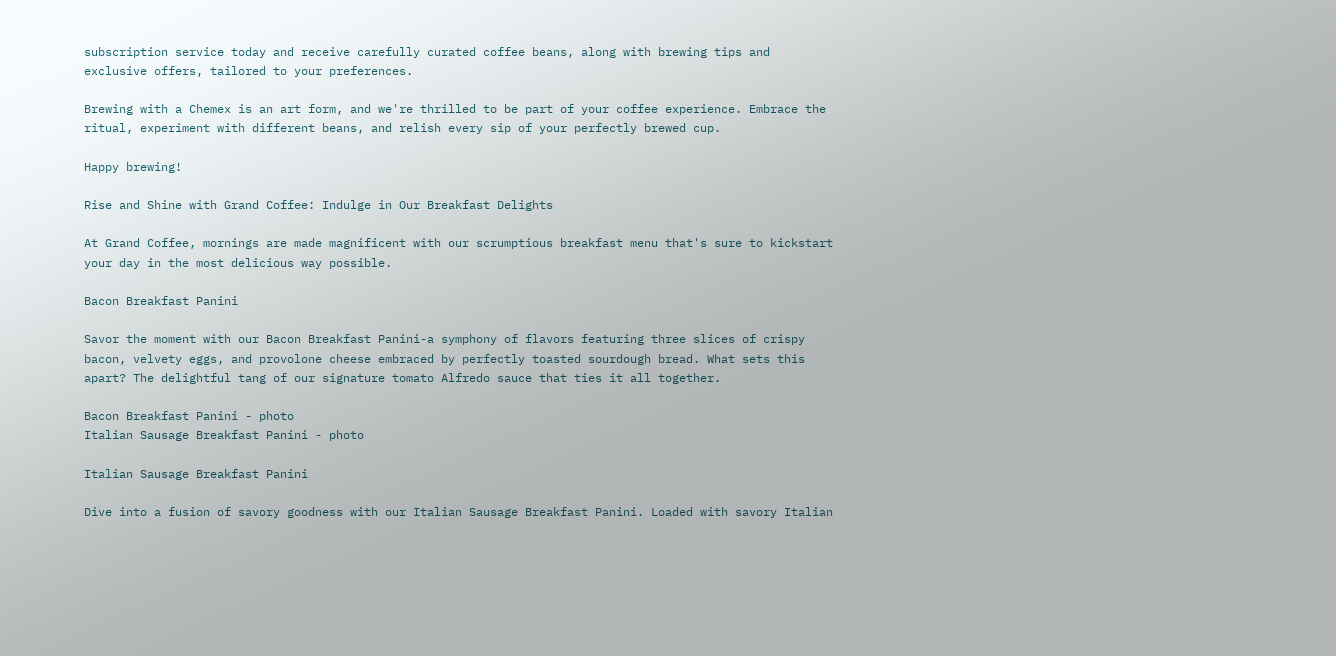subscription service today and receive carefully curated coffee beans, along with brewing tips and exclusive offers, tailored to your preferences.

Brewing with a Chemex is an art form, and we're thrilled to be part of your coffee experience. Embrace the ritual, experiment with different beans, and relish every sip of your perfectly brewed cup.

Happy brewing!

Rise and Shine with Grand Coffee: Indulge in Our Breakfast Delights

At Grand Coffee, mornings are made magnificent with our scrumptious breakfast menu that's sure to kickstart your day in the most delicious way possible.

Bacon Breakfast Panini

Savor the moment with our Bacon Breakfast Panini-a symphony of flavors featuring three slices of crispy bacon, velvety eggs, and provolone cheese embraced by perfectly toasted sourdough bread. What sets this apart? The delightful tang of our signature tomato Alfredo sauce that ties it all together.

Bacon Breakfast Panini - photo
Italian Sausage Breakfast Panini - photo

Italian Sausage Breakfast Panini

Dive into a fusion of savory goodness with our Italian Sausage Breakfast Panini. Loaded with savory Italian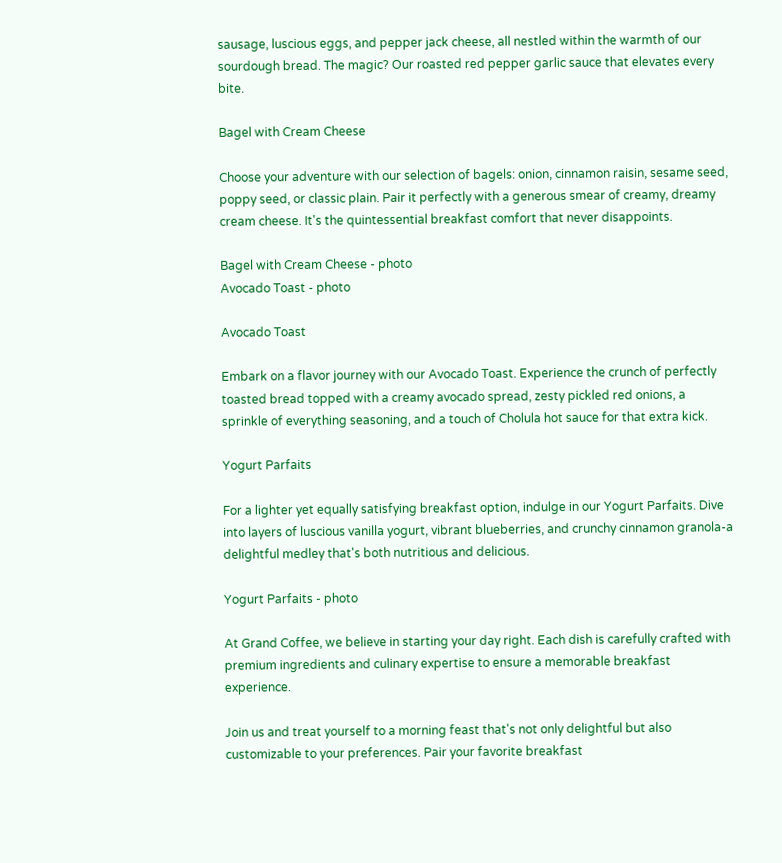sausage, luscious eggs, and pepper jack cheese, all nestled within the warmth of our sourdough bread. The magic? Our roasted red pepper garlic sauce that elevates every bite.

Bagel with Cream Cheese

Choose your adventure with our selection of bagels: onion, cinnamon raisin, sesame seed, poppy seed, or classic plain. Pair it perfectly with a generous smear of creamy, dreamy cream cheese. It's the quintessential breakfast comfort that never disappoints.

Bagel with Cream Cheese - photo
Avocado Toast - photo

Avocado Toast

Embark on a flavor journey with our Avocado Toast. Experience the crunch of perfectly toasted bread topped with a creamy avocado spread, zesty pickled red onions, a sprinkle of everything seasoning, and a touch of Cholula hot sauce for that extra kick.

Yogurt Parfaits

For a lighter yet equally satisfying breakfast option, indulge in our Yogurt Parfaits. Dive into layers of luscious vanilla yogurt, vibrant blueberries, and crunchy cinnamon granola-a delightful medley that's both nutritious and delicious.

Yogurt Parfaits - photo

At Grand Coffee, we believe in starting your day right. Each dish is carefully crafted with premium ingredients and culinary expertise to ensure a memorable breakfast experience.

Join us and treat yourself to a morning feast that's not only delightful but also customizable to your preferences. Pair your favorite breakfast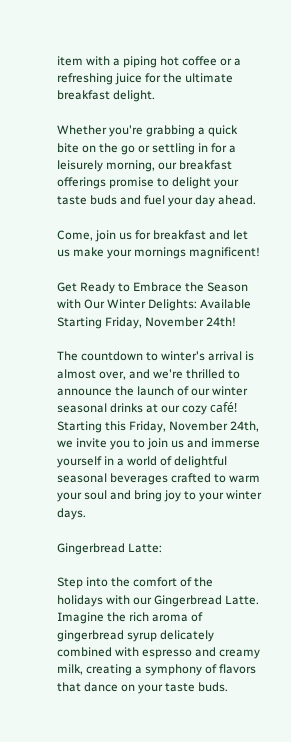item with a piping hot coffee or a refreshing juice for the ultimate breakfast delight.

Whether you're grabbing a quick bite on the go or settling in for a leisurely morning, our breakfast offerings promise to delight your taste buds and fuel your day ahead.

Come, join us for breakfast and let us make your mornings magnificent!

Get Ready to Embrace the Season with Our Winter Delights: Available Starting Friday, November 24th!

The countdown to winter's arrival is almost over, and we're thrilled to announce the launch of our winter seasonal drinks at our cozy café! Starting this Friday, November 24th, we invite you to join us and immerse yourself in a world of delightful seasonal beverages crafted to warm your soul and bring joy to your winter days.

Gingerbread Latte:

Step into the comfort of the holidays with our Gingerbread Latte. Imagine the rich aroma of gingerbread syrup delicately combined with espresso and creamy milk, creating a symphony of flavors that dance on your taste buds.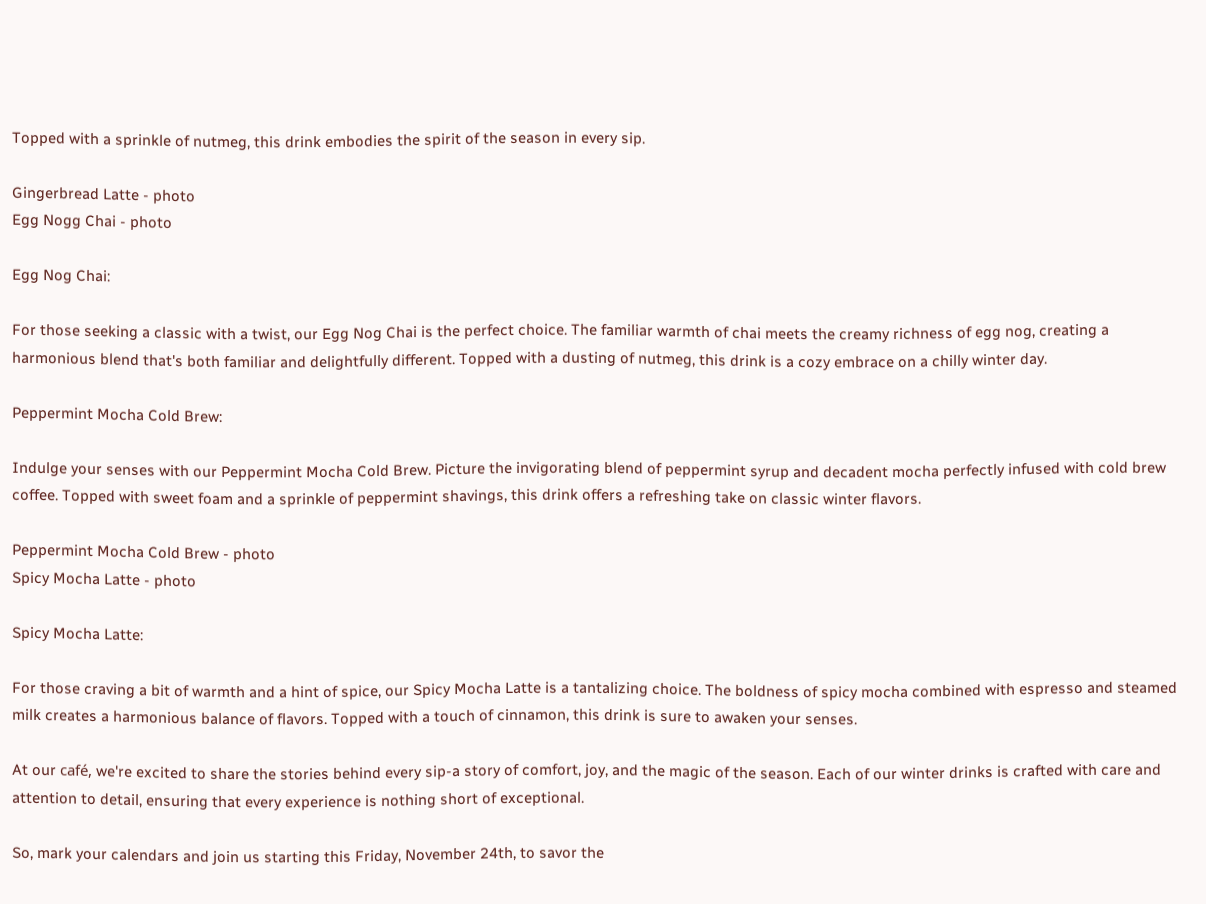Topped with a sprinkle of nutmeg, this drink embodies the spirit of the season in every sip.

Gingerbread Latte - photo
Egg Nogg Chai - photo

Egg Nog Chai:

For those seeking a classic with a twist, our Egg Nog Chai is the perfect choice. The familiar warmth of chai meets the creamy richness of egg nog, creating a harmonious blend that's both familiar and delightfully different. Topped with a dusting of nutmeg, this drink is a cozy embrace on a chilly winter day.

Peppermint Mocha Cold Brew:

Indulge your senses with our Peppermint Mocha Cold Brew. Picture the invigorating blend of peppermint syrup and decadent mocha perfectly infused with cold brew coffee. Topped with sweet foam and a sprinkle of peppermint shavings, this drink offers a refreshing take on classic winter flavors.

Peppermint Mocha Cold Brew - photo
Spicy Mocha Latte - photo

Spicy Mocha Latte:

For those craving a bit of warmth and a hint of spice, our Spicy Mocha Latte is a tantalizing choice. The boldness of spicy mocha combined with espresso and steamed milk creates a harmonious balance of flavors. Topped with a touch of cinnamon, this drink is sure to awaken your senses.

At our café, we're excited to share the stories behind every sip-a story of comfort, joy, and the magic of the season. Each of our winter drinks is crafted with care and attention to detail, ensuring that every experience is nothing short of exceptional.

So, mark your calendars and join us starting this Friday, November 24th, to savor the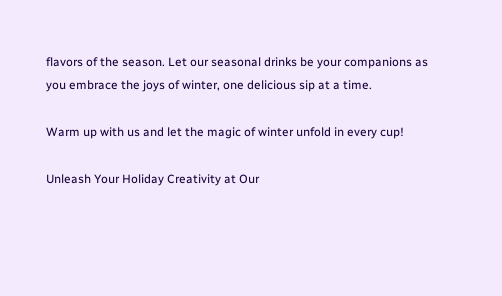flavors of the season. Let our seasonal drinks be your companions as you embrace the joys of winter, one delicious sip at a time.

Warm up with us and let the magic of winter unfold in every cup!

Unleash Your Holiday Creativity at Our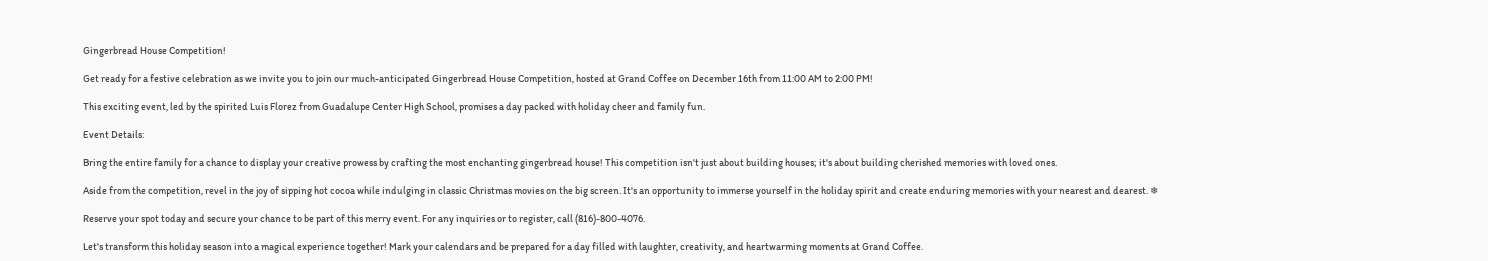Gingerbread House Competition!

Get ready for a festive celebration as we invite you to join our much-anticipated Gingerbread House Competition, hosted at Grand Coffee on December 16th from 11:00 AM to 2:00 PM!

This exciting event, led by the spirited Luis Florez from Guadalupe Center High School, promises a day packed with holiday cheer and family fun.

Event Details:

Bring the entire family for a chance to display your creative prowess by crafting the most enchanting gingerbread house! This competition isn't just about building houses; it's about building cherished memories with loved ones.

Aside from the competition, revel in the joy of sipping hot cocoa while indulging in classic Christmas movies on the big screen. It's an opportunity to immerse yourself in the holiday spirit and create enduring memories with your nearest and dearest. ❄

Reserve your spot today and secure your chance to be part of this merry event. For any inquiries or to register, call (816)-800-4076.

Let's transform this holiday season into a magical experience together! Mark your calendars and be prepared for a day filled with laughter, creativity, and heartwarming moments at Grand Coffee.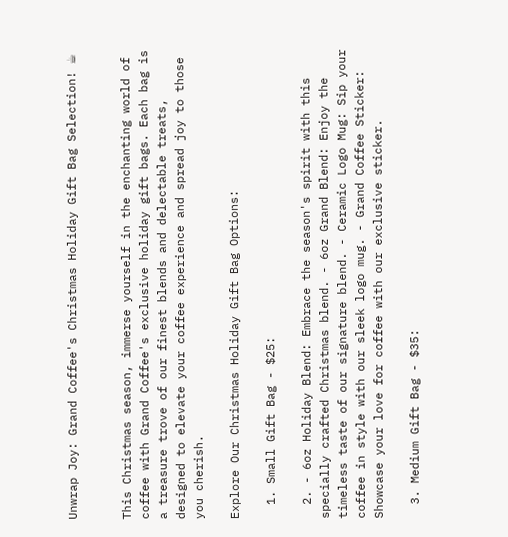Unwrap Joy: Grand Coffee's Christmas Holiday Gift Bag Selection! ☕


This Christmas season, immerse yourself in the enchanting world of coffee with Grand Coffee's exclusive holiday gift bags. Each bag is a treasure trove of our finest blends and delectable treats, designed to elevate your coffee experience and spread joy to those you cherish.

Explore Our Christmas Holiday Gift Bag Options:

  1. Small Gift Bag - $25:

  2. - 6oz Holiday Blend: Embrace the season's spirit with this specially crafted Christmas blend. - 6oz Grand Blend: Enjoy the timeless taste of our signature blend. - Ceramic Logo Mug: Sip your coffee in style with our sleek logo mug. - Grand Coffee Sticker: Showcase your love for coffee with our exclusive sticker.

  3. Medium Gift Bag - $35: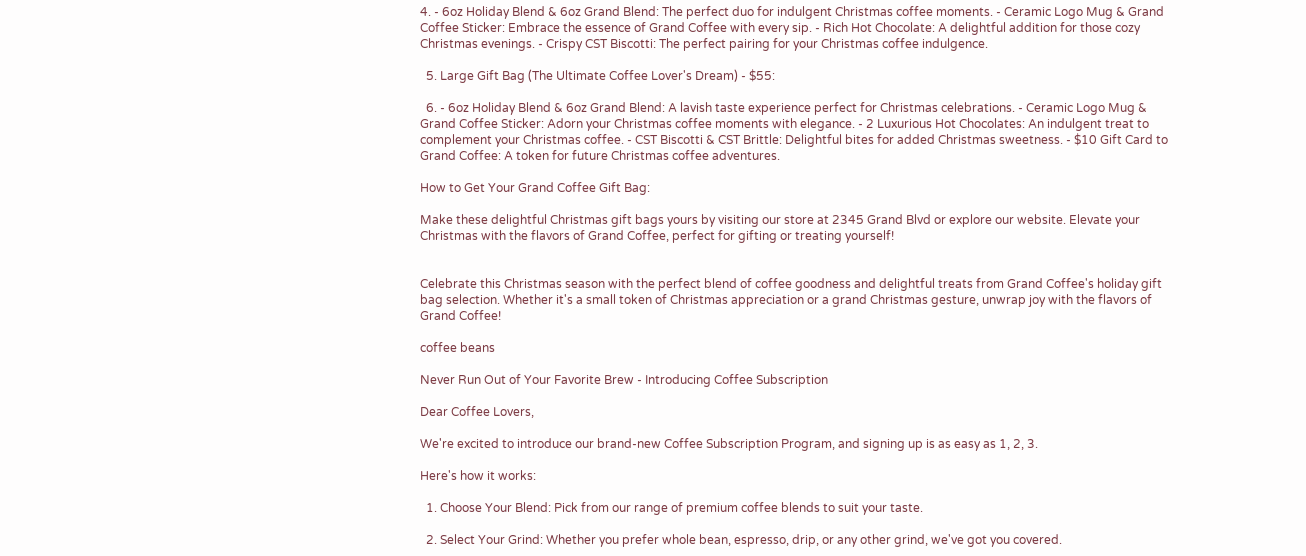4. - 6oz Holiday Blend & 6oz Grand Blend: The perfect duo for indulgent Christmas coffee moments. - Ceramic Logo Mug & Grand Coffee Sticker: Embrace the essence of Grand Coffee with every sip. - Rich Hot Chocolate: A delightful addition for those cozy Christmas evenings. - Crispy CST Biscotti: The perfect pairing for your Christmas coffee indulgence.

  5. Large Gift Bag (The Ultimate Coffee Lover's Dream) - $55:

  6. - 6oz Holiday Blend & 6oz Grand Blend: A lavish taste experience perfect for Christmas celebrations. - Ceramic Logo Mug & Grand Coffee Sticker: Adorn your Christmas coffee moments with elegance. - 2 Luxurious Hot Chocolates: An indulgent treat to complement your Christmas coffee. - CST Biscotti & CST Brittle: Delightful bites for added Christmas sweetness. - $10 Gift Card to Grand Coffee: A token for future Christmas coffee adventures.

How to Get Your Grand Coffee Gift Bag:

Make these delightful Christmas gift bags yours by visiting our store at 2345 Grand Blvd or explore our website. Elevate your Christmas with the flavors of Grand Coffee, perfect for gifting or treating yourself!


Celebrate this Christmas season with the perfect blend of coffee goodness and delightful treats from Grand Coffee's holiday gift bag selection. Whether it's a small token of Christmas appreciation or a grand Christmas gesture, unwrap joy with the flavors of Grand Coffee!

coffee beans

Never Run Out of Your Favorite Brew - Introducing Coffee Subscription

Dear Coffee Lovers,

We're excited to introduce our brand-new Coffee Subscription Program, and signing up is as easy as 1, 2, 3.

Here's how it works:

  1. Choose Your Blend: Pick from our range of premium coffee blends to suit your taste.

  2. Select Your Grind: Whether you prefer whole bean, espresso, drip, or any other grind, we've got you covered.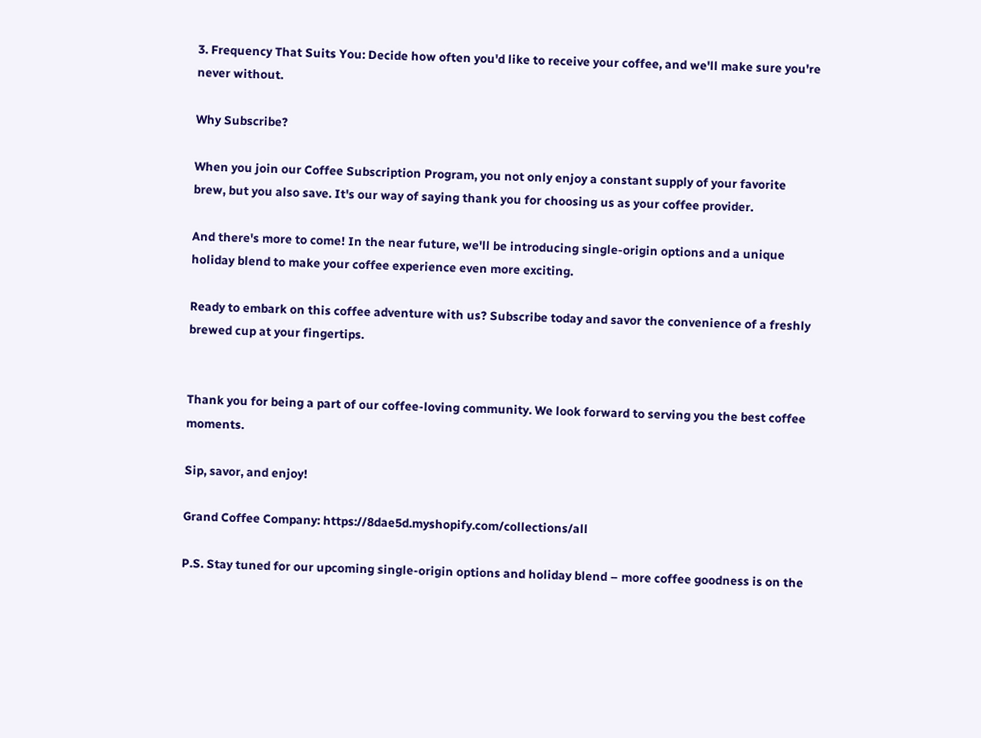3. Frequency That Suits You: Decide how often you'd like to receive your coffee, and we'll make sure you're never without.

Why Subscribe?

When you join our Coffee Subscription Program, you not only enjoy a constant supply of your favorite brew, but you also save. It's our way of saying thank you for choosing us as your coffee provider.

And there's more to come! In the near future, we'll be introducing single-origin options and a unique holiday blend to make your coffee experience even more exciting.

Ready to embark on this coffee adventure with us? Subscribe today and savor the convenience of a freshly brewed cup at your fingertips.


Thank you for being a part of our coffee-loving community. We look forward to serving you the best coffee moments.

Sip, savor, and enjoy!

Grand Coffee Company: https://8dae5d.myshopify.com/collections/all

P.S. Stay tuned for our upcoming single-origin options and holiday blend – more coffee goodness is on the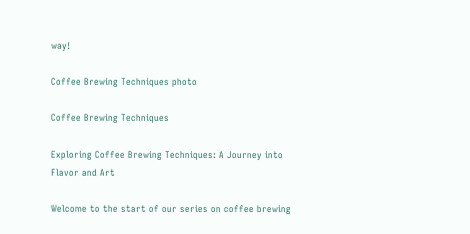way!

Coffee Brewing Techniques photo

Coffee Brewing Techniques

Exploring Coffee Brewing Techniques: A Journey into Flavor and Art

Welcome to the start of our series on coffee brewing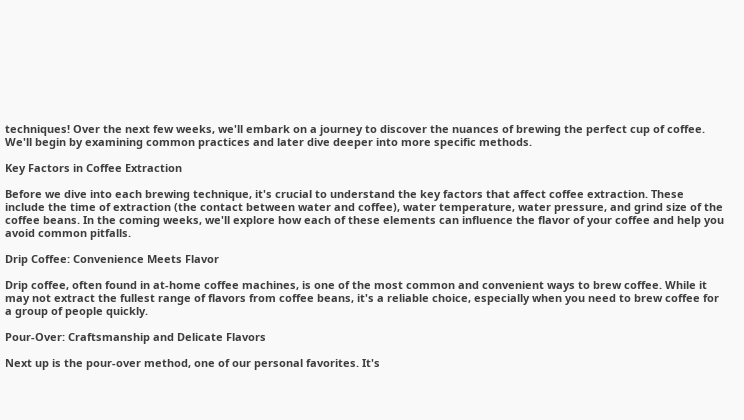techniques! Over the next few weeks, we'll embark on a journey to discover the nuances of brewing the perfect cup of coffee. We'll begin by examining common practices and later dive deeper into more specific methods.

Key Factors in Coffee Extraction

Before we dive into each brewing technique, it's crucial to understand the key factors that affect coffee extraction. These include the time of extraction (the contact between water and coffee), water temperature, water pressure, and grind size of the coffee beans. In the coming weeks, we'll explore how each of these elements can influence the flavor of your coffee and help you avoid common pitfalls.

Drip Coffee: Convenience Meets Flavor

Drip coffee, often found in at-home coffee machines, is one of the most common and convenient ways to brew coffee. While it may not extract the fullest range of flavors from coffee beans, it's a reliable choice, especially when you need to brew coffee for a group of people quickly.

Pour-Over: Craftsmanship and Delicate Flavors

Next up is the pour-over method, one of our personal favorites. It's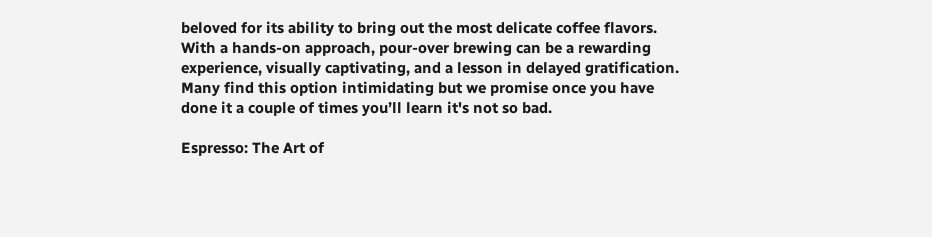beloved for its ability to bring out the most delicate coffee flavors. With a hands-on approach, pour-over brewing can be a rewarding experience, visually captivating, and a lesson in delayed gratification. Many find this option intimidating but we promise once you have done it a couple of times you’ll learn it's not so bad.

Espresso: The Art of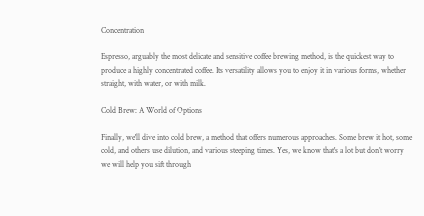Concentration

Espresso, arguably the most delicate and sensitive coffee brewing method, is the quickest way to produce a highly concentrated coffee. Its versatility allows you to enjoy it in various forms, whether straight, with water, or with milk.

Cold Brew: A World of Options

Finally, we'll dive into cold brew, a method that offers numerous approaches. Some brew it hot, some cold, and others use dilution, and various steeping times. Yes, we know that's a lot but don’t worry we will help you sift through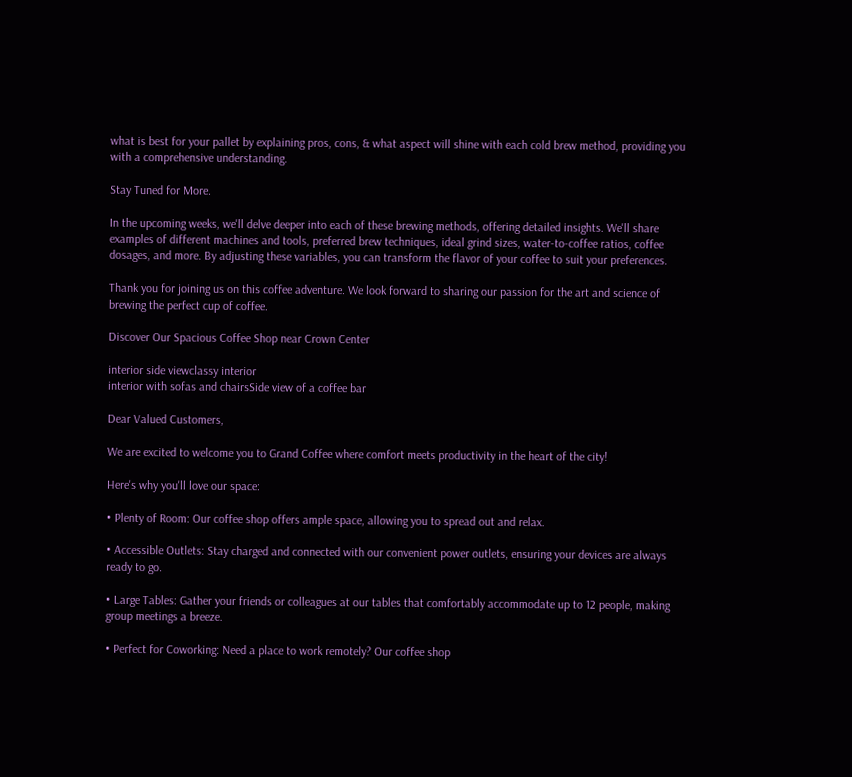what is best for your pallet by explaining pros, cons, & what aspect will shine with each cold brew method, providing you with a comprehensive understanding.

Stay Tuned for More.

In the upcoming weeks, we'll delve deeper into each of these brewing methods, offering detailed insights. We'll share examples of different machines and tools, preferred brew techniques, ideal grind sizes, water-to-coffee ratios, coffee dosages, and more. By adjusting these variables, you can transform the flavor of your coffee to suit your preferences.

Thank you for joining us on this coffee adventure. We look forward to sharing our passion for the art and science of brewing the perfect cup of coffee.

Discover Our Spacious Coffee Shop near Crown Center

interior side viewclassy interior
interior with sofas and chairsSide view of a coffee bar

Dear Valued Customers,

We are excited to welcome you to Grand Coffee where comfort meets productivity in the heart of the city!

Here's why you'll love our space:

• Plenty of Room: Our coffee shop offers ample space, allowing you to spread out and relax.

• Accessible Outlets: Stay charged and connected with our convenient power outlets, ensuring your devices are always ready to go.

• Large Tables: Gather your friends or colleagues at our tables that comfortably accommodate up to 12 people, making group meetings a breeze.

• Perfect for Coworking: Need a place to work remotely? Our coffee shop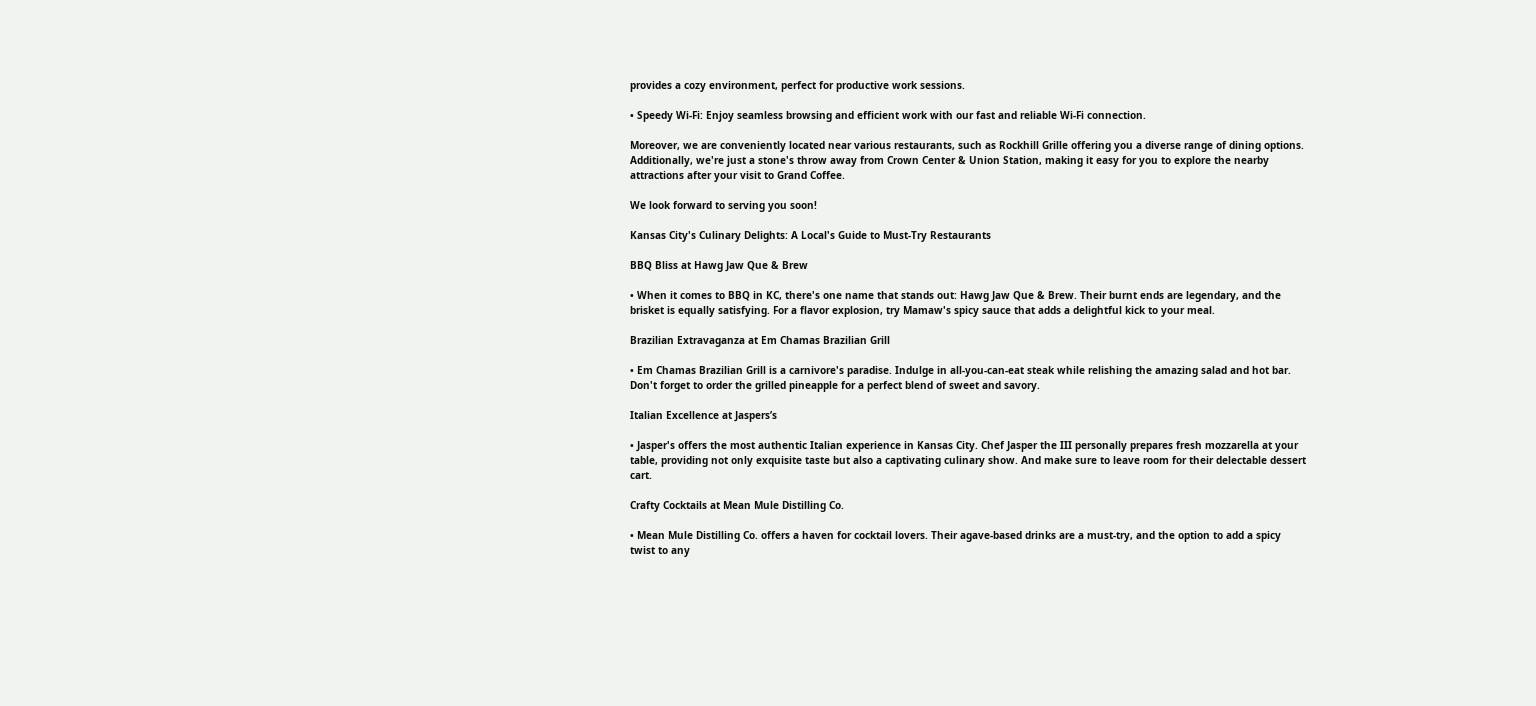provides a cozy environment, perfect for productive work sessions.

• Speedy Wi-Fi: Enjoy seamless browsing and efficient work with our fast and reliable Wi-Fi connection.

Moreover, we are conveniently located near various restaurants, such as Rockhill Grille offering you a diverse range of dining options. Additionally, we're just a stone's throw away from Crown Center & Union Station, making it easy for you to explore the nearby attractions after your visit to Grand Coffee.

We look forward to serving you soon!

Kansas City's Culinary Delights: A Local's Guide to Must-Try Restaurants

BBQ Bliss at Hawg Jaw Que & Brew

• When it comes to BBQ in KC, there's one name that stands out: Hawg Jaw Que & Brew. Their burnt ends are legendary, and the brisket is equally satisfying. For a flavor explosion, try Mamaw's spicy sauce that adds a delightful kick to your meal.

Brazilian Extravaganza at Em Chamas Brazilian Grill

• Em Chamas Brazilian Grill is a carnivore's paradise. Indulge in all-you-can-eat steak while relishing the amazing salad and hot bar. Don't forget to order the grilled pineapple for a perfect blend of sweet and savory.

Italian Excellence at Jaspers’s

• Jasper's offers the most authentic Italian experience in Kansas City. Chef Jasper the III personally prepares fresh mozzarella at your table, providing not only exquisite taste but also a captivating culinary show. And make sure to leave room for their delectable dessert cart.

Crafty Cocktails at Mean Mule Distilling Co.

• Mean Mule Distilling Co. offers a haven for cocktail lovers. Their agave-based drinks are a must-try, and the option to add a spicy twist to any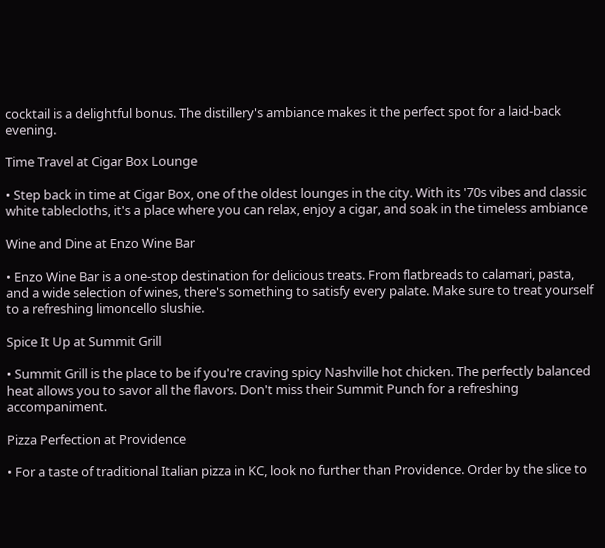cocktail is a delightful bonus. The distillery's ambiance makes it the perfect spot for a laid-back evening.

Time Travel at Cigar Box Lounge

• Step back in time at Cigar Box, one of the oldest lounges in the city. With its '70s vibes and classic white tablecloths, it's a place where you can relax, enjoy a cigar, and soak in the timeless ambiance

Wine and Dine at Enzo Wine Bar

• Enzo Wine Bar is a one-stop destination for delicious treats. From flatbreads to calamari, pasta, and a wide selection of wines, there's something to satisfy every palate. Make sure to treat yourself to a refreshing limoncello slushie.

Spice It Up at Summit Grill

• Summit Grill is the place to be if you're craving spicy Nashville hot chicken. The perfectly balanced heat allows you to savor all the flavors. Don't miss their Summit Punch for a refreshing accompaniment.

Pizza Perfection at Providence

• For a taste of traditional Italian pizza in KC, look no further than Providence. Order by the slice to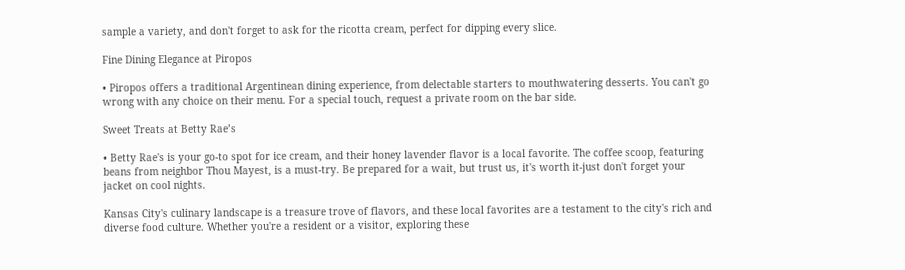sample a variety, and don't forget to ask for the ricotta cream, perfect for dipping every slice.

Fine Dining Elegance at Piropos

• Piropos offers a traditional Argentinean dining experience, from delectable starters to mouthwatering desserts. You can't go wrong with any choice on their menu. For a special touch, request a private room on the bar side.

Sweet Treats at Betty Rae’s

• Betty Rae's is your go-to spot for ice cream, and their honey lavender flavor is a local favorite. The coffee scoop, featuring beans from neighbor Thou Mayest, is a must-try. Be prepared for a wait, but trust us, it's worth it-just don't forget your jacket on cool nights.

Kansas City's culinary landscape is a treasure trove of flavors, and these local favorites are a testament to the city's rich and diverse food culture. Whether you're a resident or a visitor, exploring these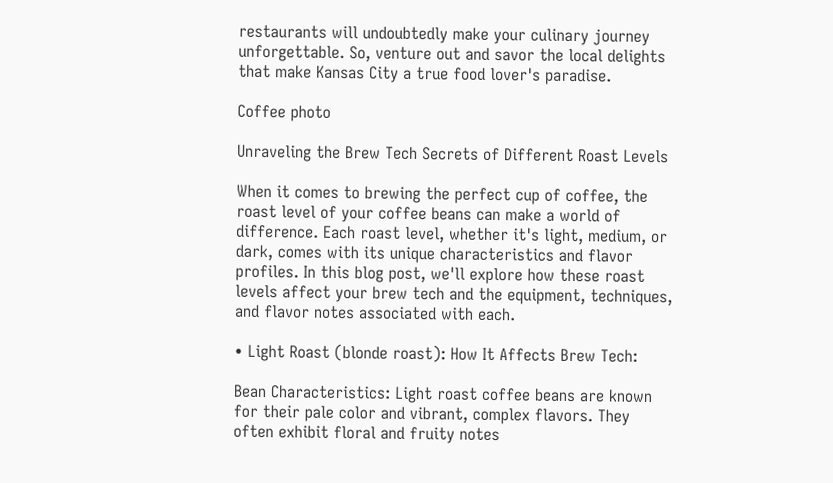restaurants will undoubtedly make your culinary journey unforgettable. So, venture out and savor the local delights that make Kansas City a true food lover's paradise.

Coffee photo

Unraveling the Brew Tech Secrets of Different Roast Levels

When it comes to brewing the perfect cup of coffee, the roast level of your coffee beans can make a world of difference. Each roast level, whether it's light, medium, or dark, comes with its unique characteristics and flavor profiles. In this blog post, we'll explore how these roast levels affect your brew tech and the equipment, techniques, and flavor notes associated with each.

• Light Roast (blonde roast): How It Affects Brew Tech:

Bean Characteristics: Light roast coffee beans are known for their pale color and vibrant, complex flavors. They often exhibit floral and fruity notes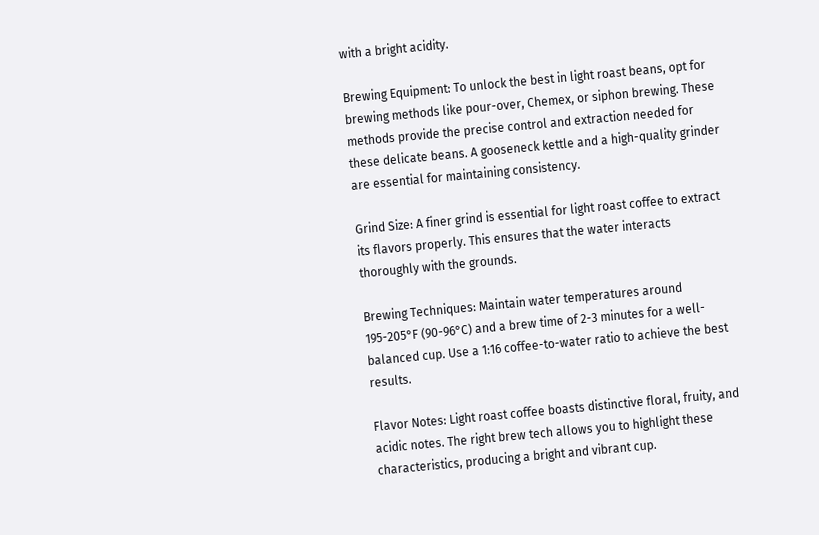with a bright acidity.

Brewing Equipment: To unlock the best in light roast beans, opt for brewing methods like pour-over, Chemex, or siphon brewing. These methods provide the precise control and extraction needed for these delicate beans. A gooseneck kettle and a high-quality grinder are essential for maintaining consistency.

Grind Size: A finer grind is essential for light roast coffee to extract its flavors properly. This ensures that the water interacts thoroughly with the grounds.

Brewing Techniques: Maintain water temperatures around 195-205°F (90-96°C) and a brew time of 2-3 minutes for a well-balanced cup. Use a 1:16 coffee-to-water ratio to achieve the best results.

Flavor Notes: Light roast coffee boasts distinctive floral, fruity, and acidic notes. The right brew tech allows you to highlight these characteristics, producing a bright and vibrant cup.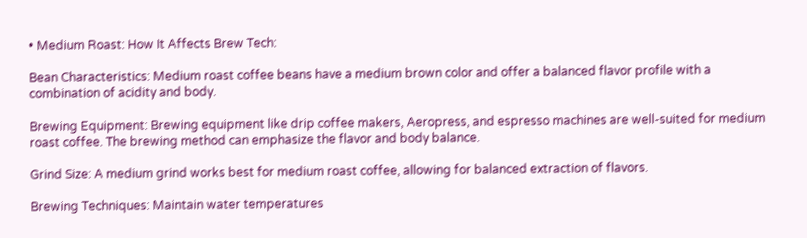• Medium Roast: How It Affects Brew Tech:

Bean Characteristics: Medium roast coffee beans have a medium brown color and offer a balanced flavor profile with a combination of acidity and body.

Brewing Equipment: Brewing equipment like drip coffee makers, Aeropress, and espresso machines are well-suited for medium roast coffee. The brewing method can emphasize the flavor and body balance.

Grind Size: A medium grind works best for medium roast coffee, allowing for balanced extraction of flavors.

Brewing Techniques: Maintain water temperatures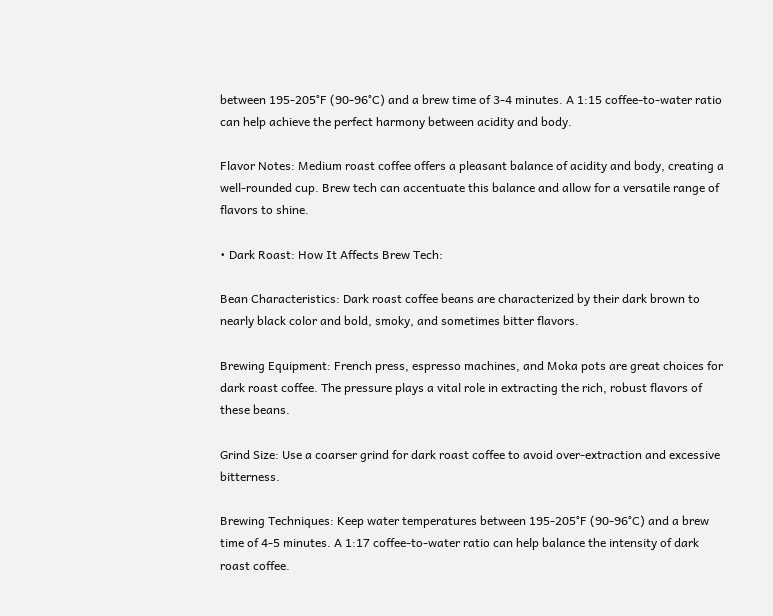between 195-205°F (90-96°C) and a brew time of 3-4 minutes. A 1:15 coffee-to-water ratio can help achieve the perfect harmony between acidity and body.

Flavor Notes: Medium roast coffee offers a pleasant balance of acidity and body, creating a well-rounded cup. Brew tech can accentuate this balance and allow for a versatile range of flavors to shine.

• Dark Roast: How It Affects Brew Tech:

Bean Characteristics: Dark roast coffee beans are characterized by their dark brown to nearly black color and bold, smoky, and sometimes bitter flavors.

Brewing Equipment: French press, espresso machines, and Moka pots are great choices for dark roast coffee. The pressure plays a vital role in extracting the rich, robust flavors of these beans.

Grind Size: Use a coarser grind for dark roast coffee to avoid over-extraction and excessive bitterness.

Brewing Techniques: Keep water temperatures between 195-205°F (90-96°C) and a brew time of 4-5 minutes. A 1:17 coffee-to-water ratio can help balance the intensity of dark roast coffee.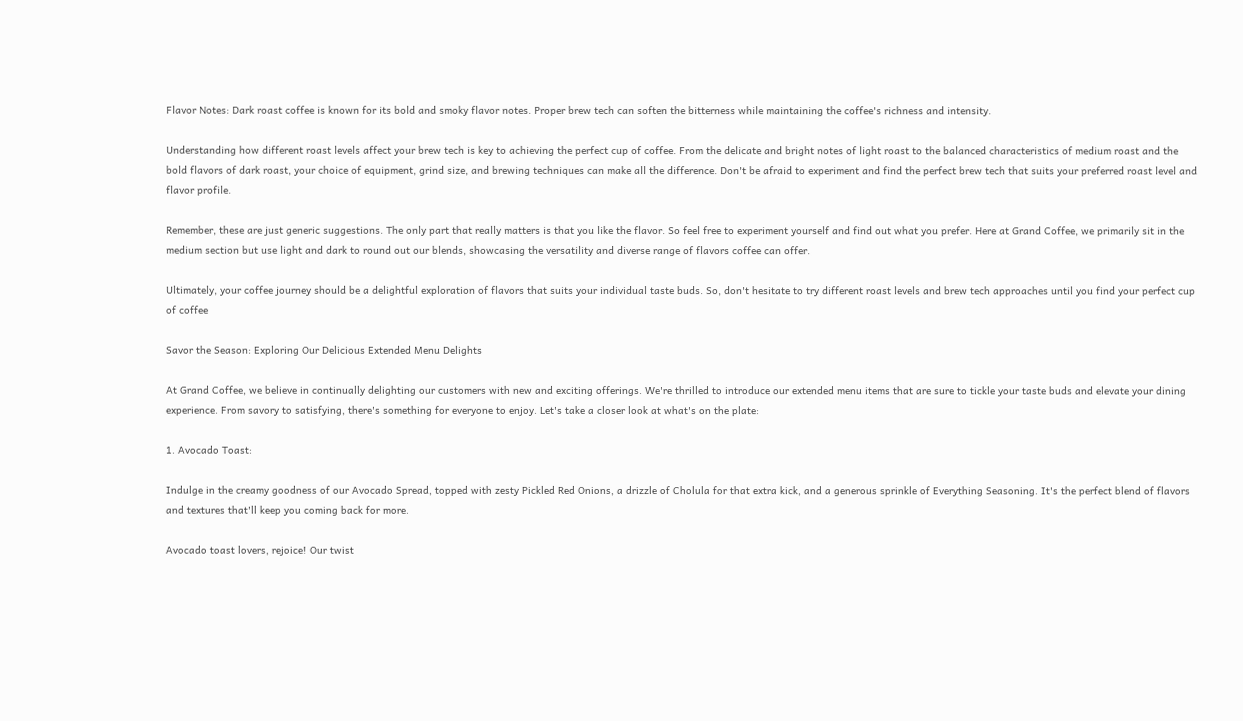Flavor Notes: Dark roast coffee is known for its bold and smoky flavor notes. Proper brew tech can soften the bitterness while maintaining the coffee's richness and intensity.

Understanding how different roast levels affect your brew tech is key to achieving the perfect cup of coffee. From the delicate and bright notes of light roast to the balanced characteristics of medium roast and the bold flavors of dark roast, your choice of equipment, grind size, and brewing techniques can make all the difference. Don't be afraid to experiment and find the perfect brew tech that suits your preferred roast level and flavor profile.

Remember, these are just generic suggestions. The only part that really matters is that you like the flavor. So feel free to experiment yourself and find out what you prefer. Here at Grand Coffee, we primarily sit in the medium section but use light and dark to round out our blends, showcasing the versatility and diverse range of flavors coffee can offer.

Ultimately, your coffee journey should be a delightful exploration of flavors that suits your individual taste buds. So, don't hesitate to try different roast levels and brew tech approaches until you find your perfect cup of coffee

Savor the Season: Exploring Our Delicious Extended Menu Delights

At Grand Coffee, we believe in continually delighting our customers with new and exciting offerings. We're thrilled to introduce our extended menu items that are sure to tickle your taste buds and elevate your dining experience. From savory to satisfying, there's something for everyone to enjoy. Let's take a closer look at what's on the plate:

1. Avocado Toast:

Indulge in the creamy goodness of our Avocado Spread, topped with zesty Pickled Red Onions, a drizzle of Cholula for that extra kick, and a generous sprinkle of Everything Seasoning. It's the perfect blend of flavors and textures that'll keep you coming back for more.

Avocado toast lovers, rejoice! Our twist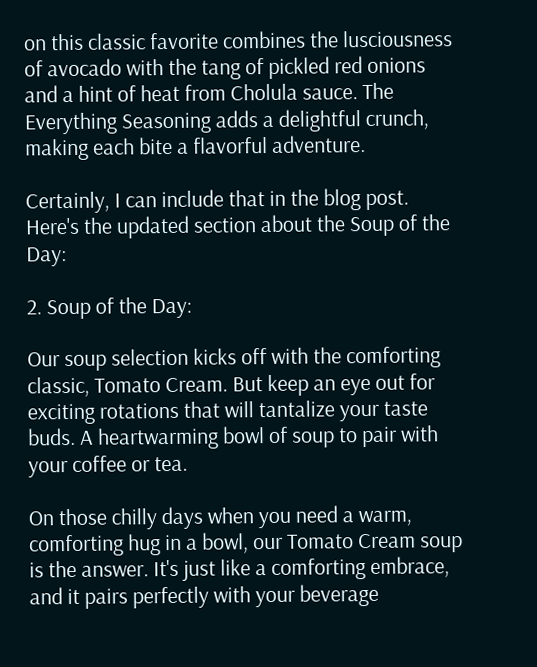on this classic favorite combines the lusciousness of avocado with the tang of pickled red onions and a hint of heat from Cholula sauce. The Everything Seasoning adds a delightful crunch, making each bite a flavorful adventure.

Certainly, I can include that in the blog post. Here's the updated section about the Soup of the Day:

2. Soup of the Day:

Our soup selection kicks off with the comforting classic, Tomato Cream. But keep an eye out for exciting rotations that will tantalize your taste buds. A heartwarming bowl of soup to pair with your coffee or tea.

On those chilly days when you need a warm, comforting hug in a bowl, our Tomato Cream soup is the answer. It's just like a comforting embrace, and it pairs perfectly with your beverage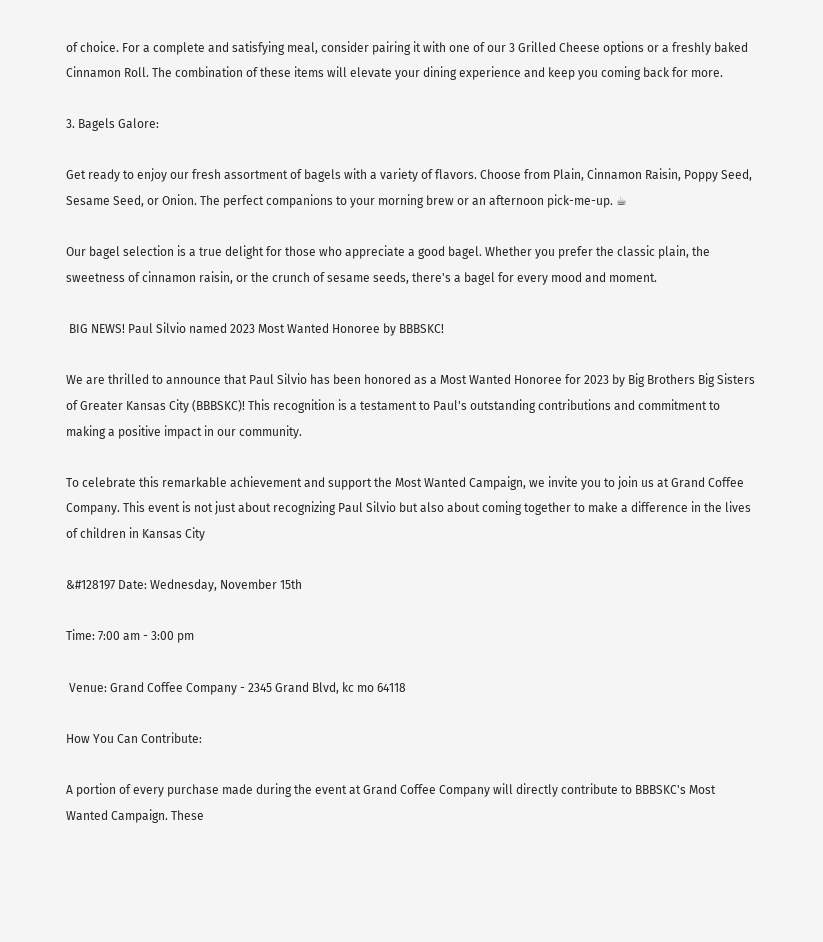of choice. For a complete and satisfying meal, consider pairing it with one of our 3 Grilled Cheese options or a freshly baked Cinnamon Roll. The combination of these items will elevate your dining experience and keep you coming back for more.

3. Bagels Galore:

Get ready to enjoy our fresh assortment of bagels with a variety of flavors. Choose from Plain, Cinnamon Raisin, Poppy Seed, Sesame Seed, or Onion. The perfect companions to your morning brew or an afternoon pick-me-up. ☕

Our bagel selection is a true delight for those who appreciate a good bagel. Whether you prefer the classic plain, the sweetness of cinnamon raisin, or the crunch of sesame seeds, there's a bagel for every mood and moment.

 BIG NEWS! Paul Silvio named 2023 Most Wanted Honoree by BBBSKC!

We are thrilled to announce that Paul Silvio has been honored as a Most Wanted Honoree for 2023 by Big Brothers Big Sisters of Greater Kansas City (BBBSKC)! This recognition is a testament to Paul's outstanding contributions and commitment to making a positive impact in our community.

To celebrate this remarkable achievement and support the Most Wanted Campaign, we invite you to join us at Grand Coffee Company. This event is not just about recognizing Paul Silvio but also about coming together to make a difference in the lives of children in Kansas City

&#128197 Date: Wednesday, November 15th

Time: 7:00 am - 3:00 pm

 Venue: Grand Coffee Company - 2345 Grand Blvd, kc mo 64118

How You Can Contribute:

A portion of every purchase made during the event at Grand Coffee Company will directly contribute to BBBSKC's Most Wanted Campaign. These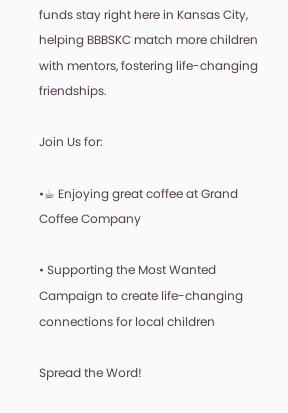funds stay right here in Kansas City, helping BBBSKC match more children with mentors, fostering life-changing friendships.

Join Us for:

•☕ Enjoying great coffee at Grand Coffee Company

• Supporting the Most Wanted Campaign to create life-changing connections for local children

Spread the Word!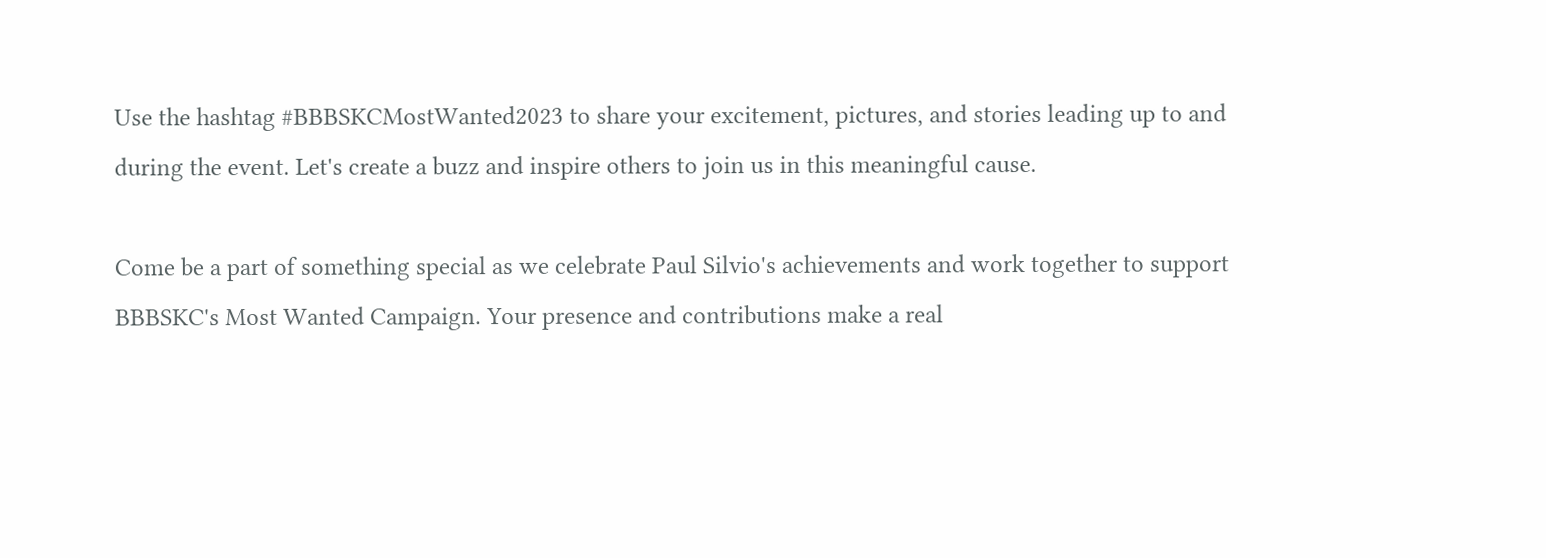Use the hashtag #BBBSKCMostWanted2023 to share your excitement, pictures, and stories leading up to and during the event. Let's create a buzz and inspire others to join us in this meaningful cause.

Come be a part of something special as we celebrate Paul Silvio's achievements and work together to support BBBSKC's Most Wanted Campaign. Your presence and contributions make a real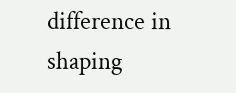difference in shaping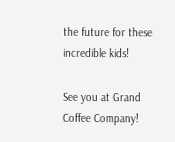the future for these incredible kids!

See you at Grand Coffee Company!